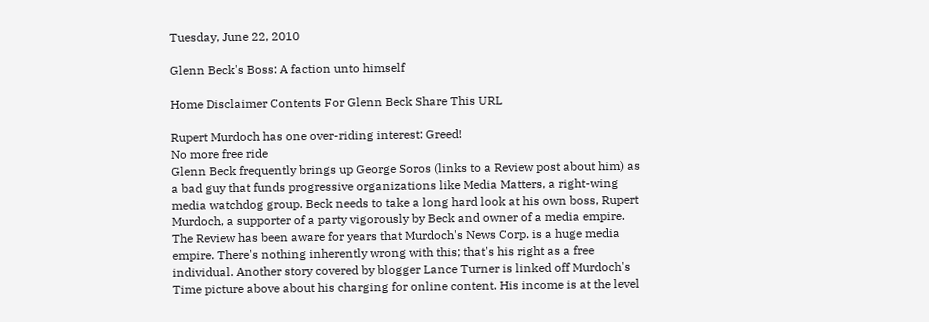Tuesday, June 22, 2010

Glenn Beck's Boss: A faction unto himself

Home Disclaimer Contents For Glenn Beck Share This URL

Rupert Murdoch has one over-riding interest: Greed!
No more free ride
Glenn Beck frequently brings up George Soros (links to a Review post about him) as a bad guy that funds progressive organizations like Media Matters, a right-wing media watchdog group. Beck needs to take a long hard look at his own boss, Rupert Murdoch, a supporter of a party vigorously by Beck and owner of a media empire.
The Review has been aware for years that Murdoch's News Corp. is a huge media empire. There's nothing inherently wrong with this; that's his right as a free individual. Another story covered by blogger Lance Turner is linked off Murdoch's Time picture above about his charging for online content. His income is at the level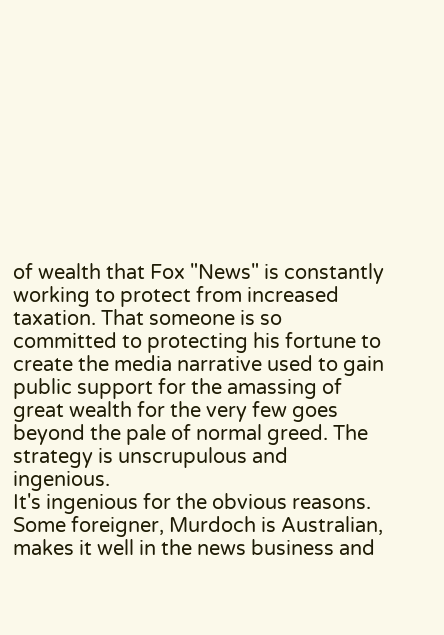of wealth that Fox "News" is constantly working to protect from increased taxation. That someone is so committed to protecting his fortune to create the media narrative used to gain public support for the amassing of great wealth for the very few goes beyond the pale of normal greed. The strategy is unscrupulous and ingenious.
It's ingenious for the obvious reasons. Some foreigner, Murdoch is Australian, makes it well in the news business and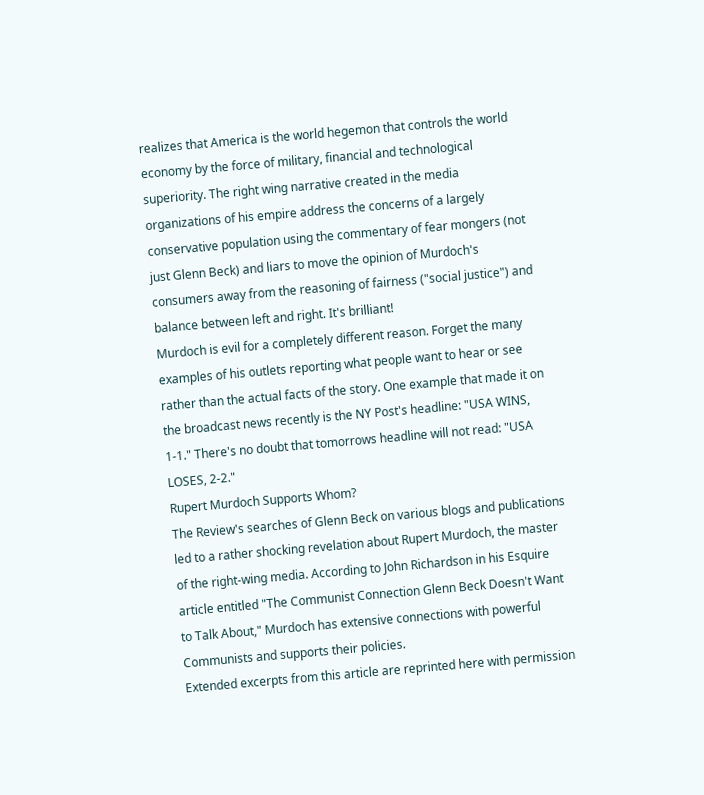realizes that America is the world hegemon that controls the world economy by the force of military, financial and technological superiority. The right wing narrative created in the media organizations of his empire address the concerns of a largely conservative population using the commentary of fear mongers (not just Glenn Beck) and liars to move the opinion of Murdoch's consumers away from the reasoning of fairness ("social justice") and balance between left and right. It's brilliant!
Murdoch is evil for a completely different reason. Forget the many examples of his outlets reporting what people want to hear or see rather than the actual facts of the story. One example that made it on the broadcast news recently is the NY Post's headline: "USA WINS, 1-1." There's no doubt that tomorrows headline will not read: "USA LOSES, 2-2."
Rupert Murdoch Supports Whom?
The Review's searches of Glenn Beck on various blogs and publications led to a rather shocking revelation about Rupert Murdoch, the master of the right-wing media. According to John Richardson in his Esquire article entitled "The Communist Connection Glenn Beck Doesn't Want to Talk About," Murdoch has extensive connections with powerful Communists and supports their policies.
Extended excerpts from this article are reprinted here with permission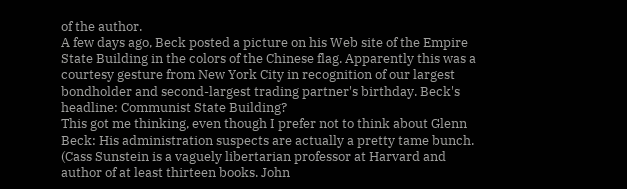of the author.
A few days ago, Beck posted a picture on his Web site of the Empire State Building in the colors of the Chinese flag. Apparently this was a courtesy gesture from New York City in recognition of our largest bondholder and second-largest trading partner's birthday. Beck's headline: Communist State Building?
This got me thinking, even though I prefer not to think about Glenn Beck: His administration suspects are actually a pretty tame bunch. (Cass Sunstein is a vaguely libertarian professor at Harvard and author of at least thirteen books. John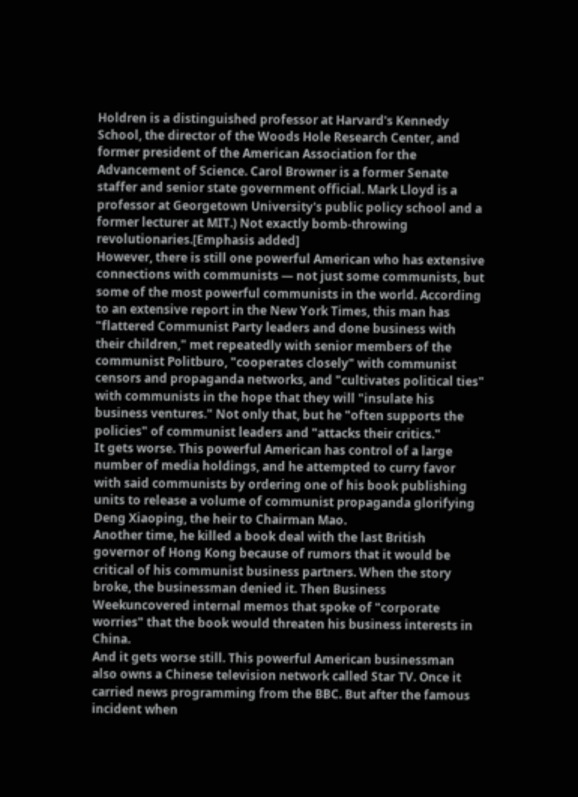Holdren is a distinguished professor at Harvard's Kennedy School, the director of the Woods Hole Research Center, and former president of the American Association for the Advancement of Science. Carol Browner is a former Senate staffer and senior state government official. Mark Lloyd is a professor at Georgetown University's public policy school and a former lecturer at MIT.) Not exactly bomb-throwing revolutionaries.[Emphasis added]
However, there is still one powerful American who has extensive connections with communists — not just some communists, but some of the most powerful communists in the world. According to an extensive report in the New York Times, this man has "flattered Communist Party leaders and done business with their children," met repeatedly with senior members of the communist Politburo, "cooperates closely" with communist censors and propaganda networks, and "cultivates political ties" with communists in the hope that they will "insulate his business ventures." Not only that, but he "often supports the policies" of communist leaders and "attacks their critics."
It gets worse. This powerful American has control of a large number of media holdings, and he attempted to curry favor with said communists by ordering one of his book publishing units to release a volume of communist propaganda glorifying Deng Xiaoping, the heir to Chairman Mao.
Another time, he killed a book deal with the last British governor of Hong Kong because of rumors that it would be critical of his communist business partners. When the story broke, the businessman denied it. Then Business Weekuncovered internal memos that spoke of "corporate worries" that the book would threaten his business interests in China.
And it gets worse still. This powerful American businessman also owns a Chinese television network called Star TV. Once it carried news programming from the BBC. But after the famous incident when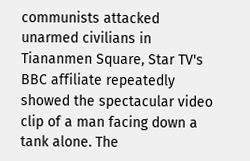communists attacked unarmed civilians in Tiananmen Square, Star TV's BBC affiliate repeatedly showed the spectacular video clip of a man facing down a tank alone. The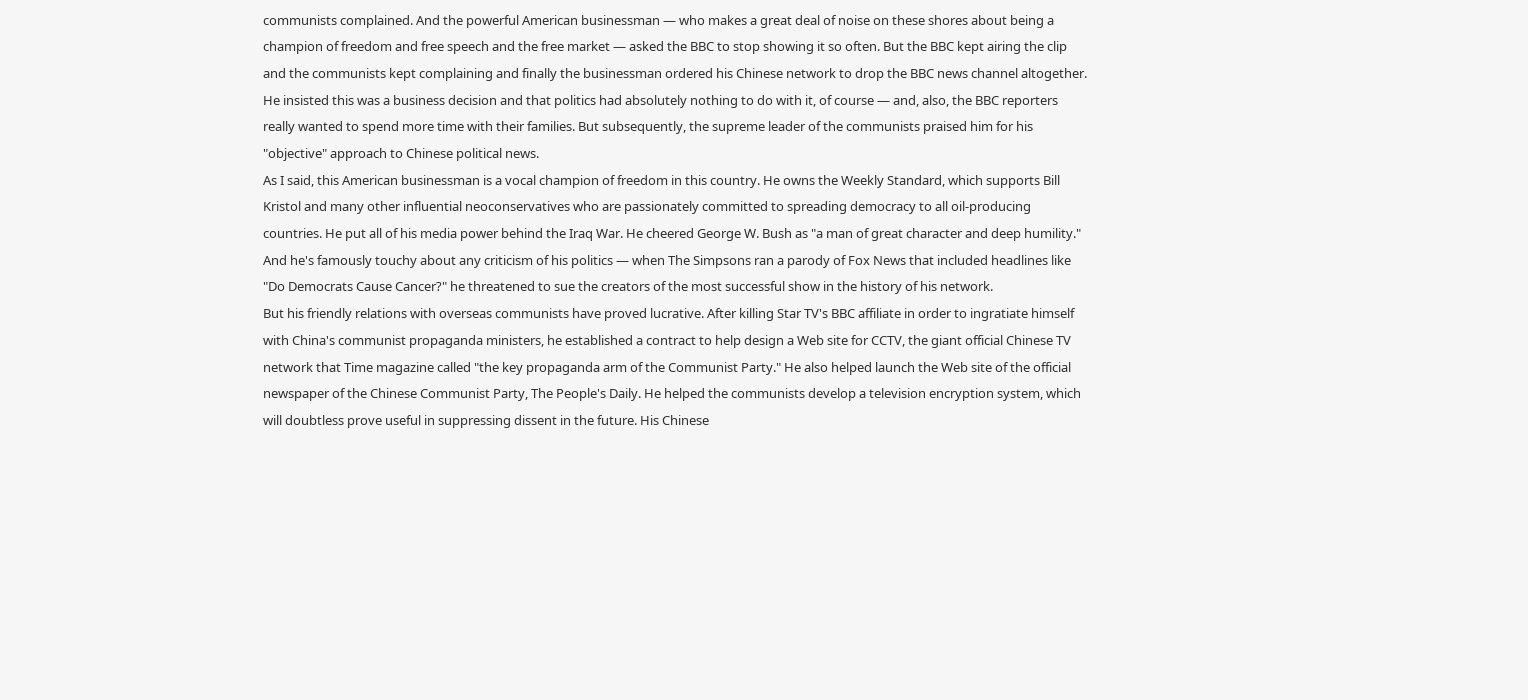communists complained. And the powerful American businessman — who makes a great deal of noise on these shores about being a champion of freedom and free speech and the free market — asked the BBC to stop showing it so often. But the BBC kept airing the clip and the communists kept complaining and finally the businessman ordered his Chinese network to drop the BBC news channel altogether. He insisted this was a business decision and that politics had absolutely nothing to do with it, of course — and, also, the BBC reporters really wanted to spend more time with their families. But subsequently, the supreme leader of the communists praised him for his "objective" approach to Chinese political news.
As I said, this American businessman is a vocal champion of freedom in this country. He owns the Weekly Standard, which supports Bill Kristol and many other influential neoconservatives who are passionately committed to spreading democracy to all oil-producing countries. He put all of his media power behind the Iraq War. He cheered George W. Bush as "a man of great character and deep humility." And he's famously touchy about any criticism of his politics — when The Simpsons ran a parody of Fox News that included headlines like "Do Democrats Cause Cancer?" he threatened to sue the creators of the most successful show in the history of his network.
But his friendly relations with overseas communists have proved lucrative. After killing Star TV's BBC affiliate in order to ingratiate himself with China's communist propaganda ministers, he established a contract to help design a Web site for CCTV, the giant official Chinese TV network that Time magazine called "the key propaganda arm of the Communist Party." He also helped launch the Web site of the official newspaper of the Chinese Communist Party, The People's Daily. He helped the communists develop a television encryption system, which will doubtless prove useful in suppressing dissent in the future. His Chinese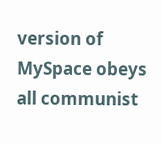version of MySpace obeys all communist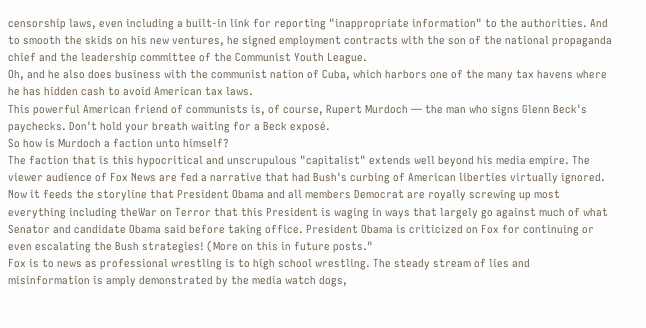censorship laws, even including a built-in link for reporting "inappropriate information" to the authorities. And to smooth the skids on his new ventures, he signed employment contracts with the son of the national propaganda chief and the leadership committee of the Communist Youth League.
Oh, and he also does business with the communist nation of Cuba, which harbors one of the many tax havens where he has hidden cash to avoid American tax laws.
This powerful American friend of communists is, of course, Rupert Murdoch — the man who signs Glenn Beck's paychecks. Don't hold your breath waiting for a Beck exposé.
So how is Murdoch a faction unto himself?
The faction that is this hypocritical and unscrupulous "capitalist" extends well beyond his media empire. The viewer audience of Fox News are fed a narrative that had Bush's curbing of American liberties virtually ignored. Now it feeds the storyline that President Obama and all members Democrat are royally screwing up most everything including theWar on Terror that this President is waging in ways that largely go against much of what Senator and candidate Obama said before taking office. President Obama is criticized on Fox for continuing or even escalating the Bush strategies! (More on this in future posts."
Fox is to news as professional wrestling is to high school wrestling. The steady stream of lies and misinformation is amply demonstrated by the media watch dogs,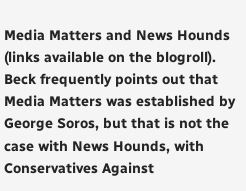Media Matters and News Hounds (links available on the blogroll).
Beck frequently points out that Media Matters was established by George Soros, but that is not the case with News Hounds, with Conservatives Against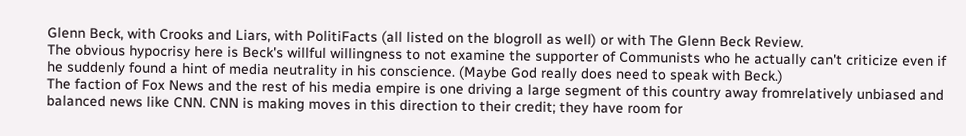Glenn Beck, with Crooks and Liars, with PolitiFacts (all listed on the blogroll as well) or with The Glenn Beck Review.
The obvious hypocrisy here is Beck's willful willingness to not examine the supporter of Communists who he actually can't criticize even if he suddenly found a hint of media neutrality in his conscience. (Maybe God really does need to speak with Beck.)
The faction of Fox News and the rest of his media empire is one driving a large segment of this country away fromrelatively unbiased and balanced news like CNN. CNN is making moves in this direction to their credit; they have room for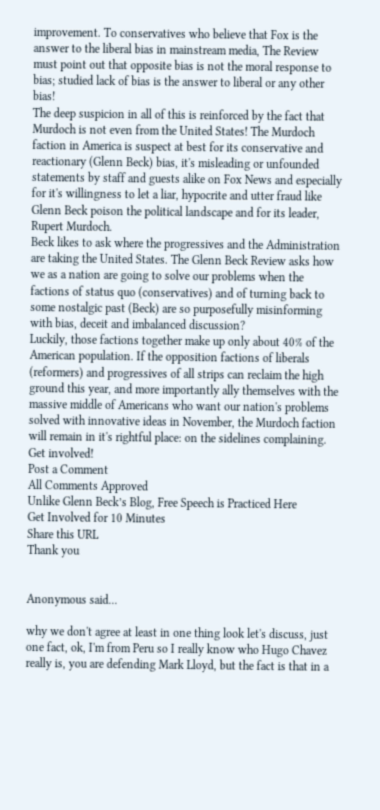improvement. To conservatives who believe that Fox is the answer to the liberal bias in mainstream media, The Review must point out that opposite bias is not the moral response to bias; studied lack of bias is the answer to liberal or any other bias!
The deep suspicion in all of this is reinforced by the fact that Murdoch is not even from the United States! The Murdoch faction in America is suspect at best for its conservative and reactionary (Glenn Beck) bias, it's misleading or unfounded statements by staff and guests alike on Fox News and especially for it's willingness to let a liar, hypocrite and utter fraud like Glenn Beck poison the political landscape and for its leader, Rupert Murdoch.
Beck likes to ask where the progressives and the Administration are taking the United States. The Glenn Beck Review asks how we as a nation are going to solve our problems when the factions of status quo (conservatives) and of turning back to some nostalgic past (Beck) are so purposefully misinforming with bias, deceit and imbalanced discussion?
Luckily, those factions together make up only about 40% of the American population. If the opposition factions of liberals (reformers) and progressives of all strips can reclaim the high ground this year, and more importantly ally themselves with the massive middle of Americans who want our nation's problems solved with innovative ideas in November, the Murdoch faction will remain in it's rightful place: on the sidelines complaining.
Get involved!
Post a Comment
All Comments Approved
Unlike Glenn Beck’s Blog, Free Speech is Practiced Here
Get Involved for 10 Minutes
Share this URL
Thank you


Anonymous said...

why we don't agree at least in one thing look let's discuss, just one fact, ok, I'm from Peru so I really know who Hugo Chavez really is, you are defending Mark Lloyd, but the fact is that in a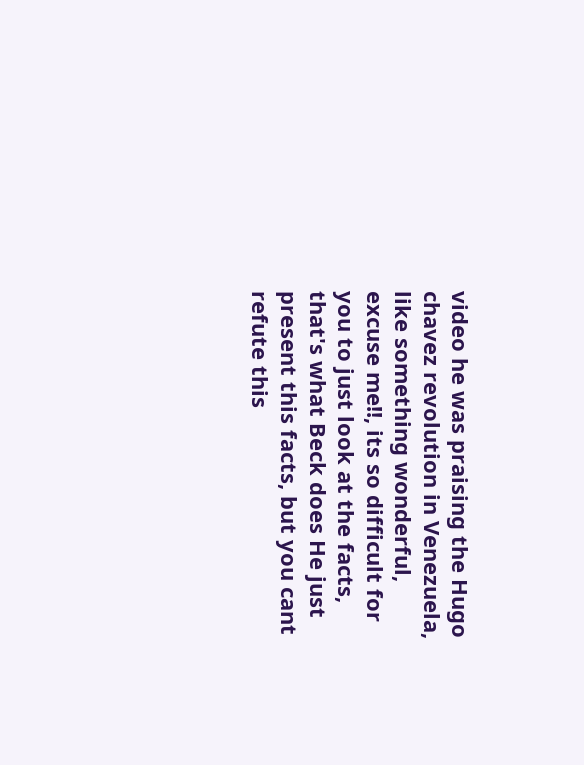video he was praising the Hugo chavez revolution in Venezuela, like something wonderful, excuse me!!, its so difficult for you to just look at the facts, that's what Beck does He just present this facts, but you cant refute this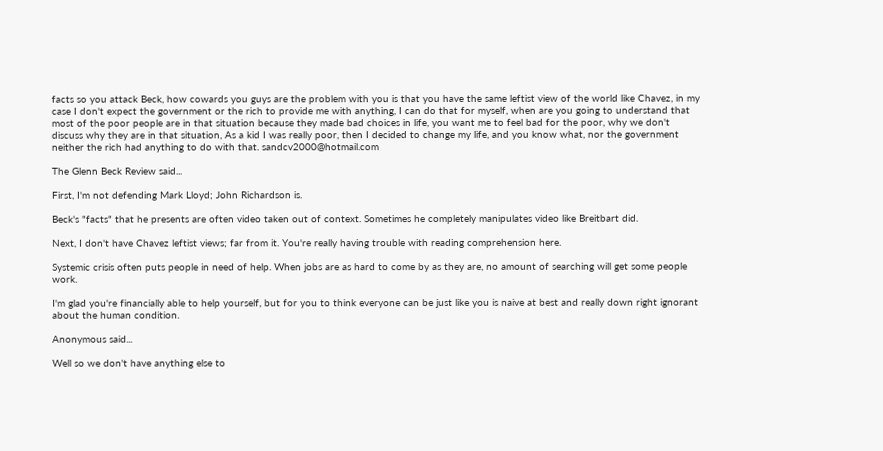facts so you attack Beck, how cowards you guys are the problem with you is that you have the same leftist view of the world like Chavez, in my case I don't expect the government or the rich to provide me with anything, I can do that for myself, when are you going to understand that most of the poor people are in that situation because they made bad choices in life, you want me to feel bad for the poor, why we don't discuss why they are in that situation, As a kid I was really poor, then I decided to change my life, and you know what, nor the government neither the rich had anything to do with that. sandcv2000@hotmail.com

The Glenn Beck Review said...

First, I'm not defending Mark Lloyd; John Richardson is.

Beck's "facts" that he presents are often video taken out of context. Sometimes he completely manipulates video like Breitbart did.

Next, I don't have Chavez leftist views; far from it. You're really having trouble with reading comprehension here.

Systemic crisis often puts people in need of help. When jobs are as hard to come by as they are, no amount of searching will get some people work.

I'm glad you're financially able to help yourself, but for you to think everyone can be just like you is naive at best and really down right ignorant about the human condition.

Anonymous said...

Well so we don't have anything else to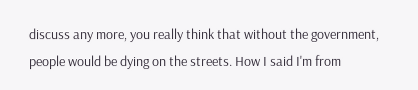discuss any more, you really think that without the government, people would be dying on the streets. How I said I'm from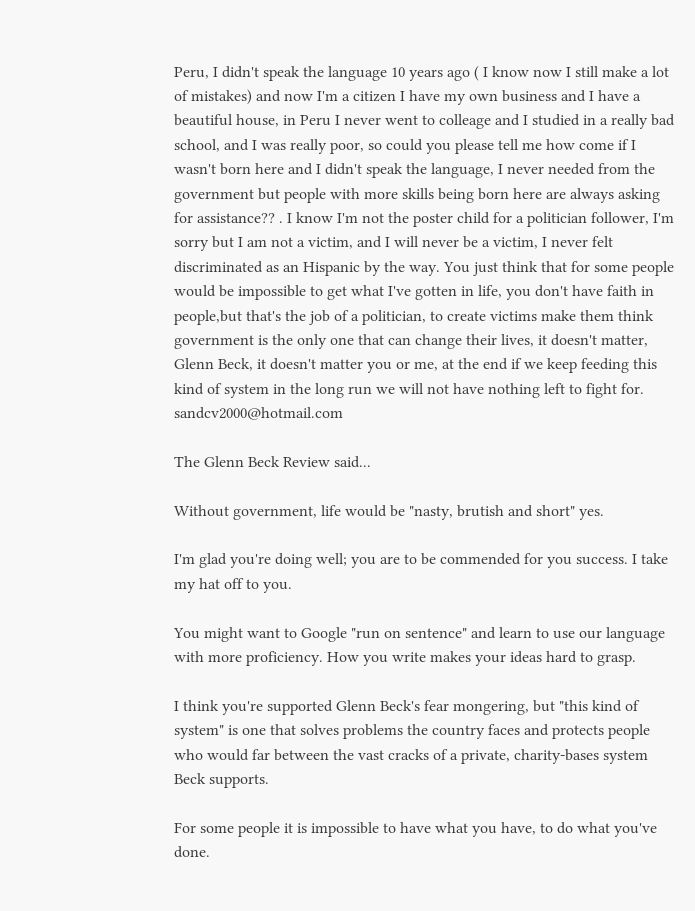Peru, I didn't speak the language 10 years ago ( I know now I still make a lot of mistakes) and now I'm a citizen I have my own business and I have a beautiful house, in Peru I never went to colleage and I studied in a really bad school, and I was really poor, so could you please tell me how come if I wasn't born here and I didn't speak the language, I never needed from the government but people with more skills being born here are always asking for assistance?? . I know I'm not the poster child for a politician follower, I'm sorry but I am not a victim, and I will never be a victim, I never felt discriminated as an Hispanic by the way. You just think that for some people would be impossible to get what I've gotten in life, you don't have faith in people,but that's the job of a politician, to create victims make them think government is the only one that can change their lives, it doesn't matter, Glenn Beck, it doesn't matter you or me, at the end if we keep feeding this kind of system in the long run we will not have nothing left to fight for. sandcv2000@hotmail.com

The Glenn Beck Review said...

Without government, life would be "nasty, brutish and short" yes.

I'm glad you're doing well; you are to be commended for you success. I take my hat off to you.

You might want to Google "run on sentence" and learn to use our language with more proficiency. How you write makes your ideas hard to grasp.

I think you're supported Glenn Beck's fear mongering, but "this kind of system" is one that solves problems the country faces and protects people who would far between the vast cracks of a private, charity-bases system Beck supports.

For some people it is impossible to have what you have, to do what you've done.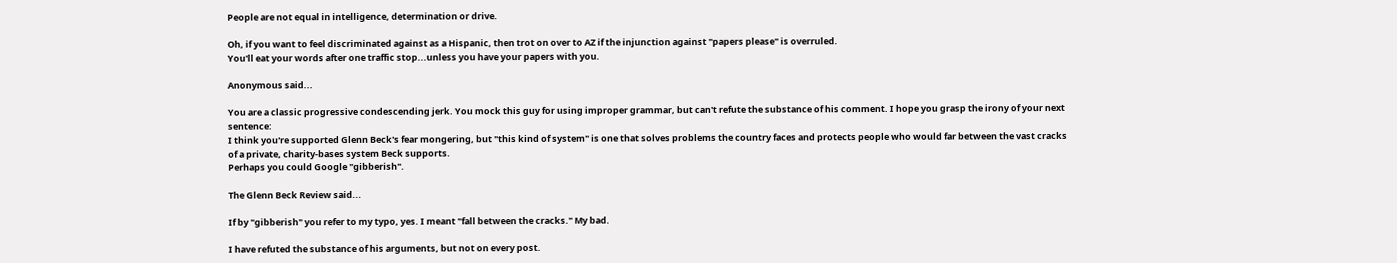People are not equal in intelligence, determination or drive.

Oh, if you want to feel discriminated against as a Hispanic, then trot on over to AZ if the injunction against "papers please" is overruled.
You'll eat your words after one traffic stop...unless you have your papers with you.

Anonymous said...

You are a classic progressive condescending jerk. You mock this guy for using improper grammar, but can't refute the substance of his comment. I hope you grasp the irony of your next sentence:
I think you're supported Glenn Beck's fear mongering, but "this kind of system" is one that solves problems the country faces and protects people who would far between the vast cracks of a private, charity-bases system Beck supports.
Perhaps you could Google "gibberish".

The Glenn Beck Review said...

If by "gibberish" you refer to my typo, yes. I meant "fall between the cracks." My bad.

I have refuted the substance of his arguments, but not on every post.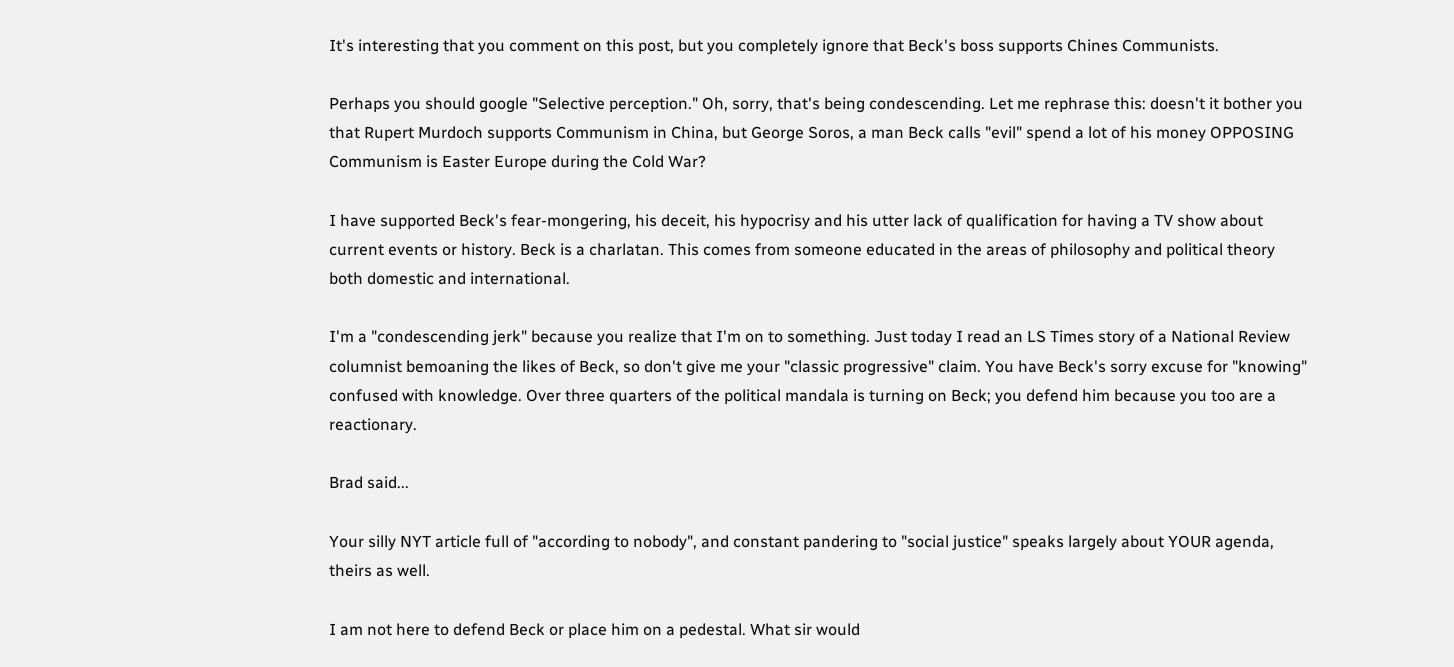It's interesting that you comment on this post, but you completely ignore that Beck's boss supports Chines Communists.

Perhaps you should google "Selective perception." Oh, sorry, that's being condescending. Let me rephrase this: doesn't it bother you that Rupert Murdoch supports Communism in China, but George Soros, a man Beck calls "evil" spend a lot of his money OPPOSING Communism is Easter Europe during the Cold War?

I have supported Beck's fear-mongering, his deceit, his hypocrisy and his utter lack of qualification for having a TV show about current events or history. Beck is a charlatan. This comes from someone educated in the areas of philosophy and political theory both domestic and international.

I'm a "condescending jerk" because you realize that I'm on to something. Just today I read an LS Times story of a National Review columnist bemoaning the likes of Beck, so don't give me your "classic progressive" claim. You have Beck's sorry excuse for "knowing" confused with knowledge. Over three quarters of the political mandala is turning on Beck; you defend him because you too are a reactionary.

Brad said...

Your silly NYT article full of "according to nobody", and constant pandering to "social justice" speaks largely about YOUR agenda, theirs as well.

I am not here to defend Beck or place him on a pedestal. What sir would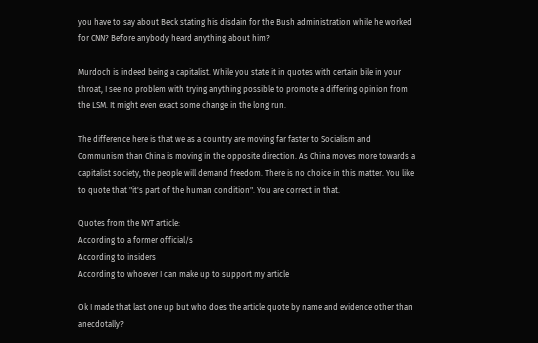you have to say about Beck stating his disdain for the Bush administration while he worked for CNN? Before anybody heard anything about him?

Murdoch is indeed being a capitalist. While you state it in quotes with certain bile in your throat, I see no problem with trying anything possible to promote a differing opinion from the LSM. It might even exact some change in the long run.

The difference here is that we as a country are moving far faster to Socialism and Communism than China is moving in the opposite direction. As China moves more towards a capitalist society, the people will demand freedom. There is no choice in this matter. You like to quote that "it's part of the human condition". You are correct in that.

Quotes from the NYT article:
According to a former official/s
According to insiders
According to whoever I can make up to support my article

Ok I made that last one up but who does the article quote by name and evidence other than anecdotally?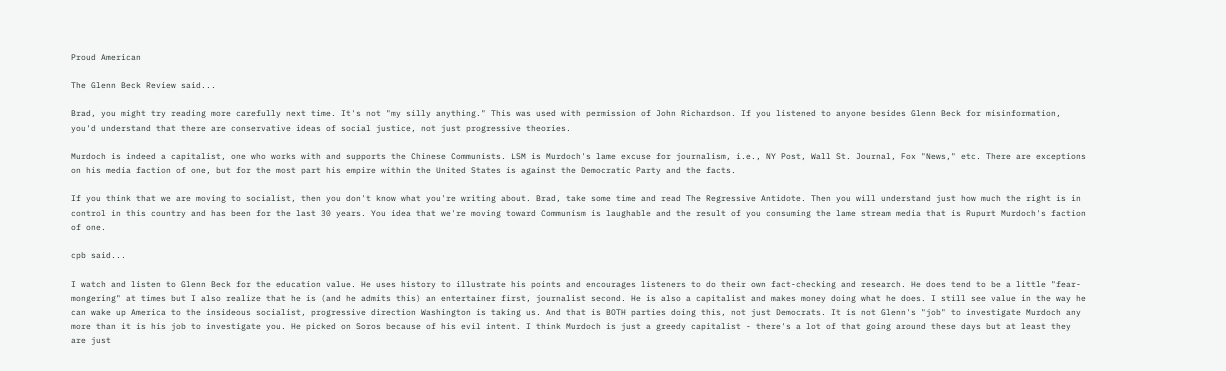Proud American

The Glenn Beck Review said...

Brad, you might try reading more carefully next time. It's not "my silly anything." This was used with permission of John Richardson. If you listened to anyone besides Glenn Beck for misinformation, you'd understand that there are conservative ideas of social justice, not just progressive theories.

Murdoch is indeed a capitalist, one who works with and supports the Chinese Communists. LSM is Murdoch's lame excuse for journalism, i.e., NY Post, Wall St. Journal, Fox "News," etc. There are exceptions on his media faction of one, but for the most part his empire within the United States is against the Democratic Party and the facts.

If you think that we are moving to socialist, then you don't know what you're writing about. Brad, take some time and read The Regressive Antidote. Then you will understand just how much the right is in control in this country and has been for the last 30 years. You idea that we're moving toward Communism is laughable and the result of you consuming the lame stream media that is Rupurt Murdoch's faction of one.

cpb said...

I watch and listen to Glenn Beck for the education value. He uses history to illustrate his points and encourages listeners to do their own fact-checking and research. He does tend to be a little "fear-mongering" at times but I also realize that he is (and he admits this) an entertainer first, journalist second. He is also a capitalist and makes money doing what he does. I still see value in the way he can wake up America to the insideous socialist, progressive direction Washington is taking us. And that is BOTH parties doing this, not just Democrats. It is not Glenn's "job" to investigate Murdoch any more than it is his job to investigate you. He picked on Soros because of his evil intent. I think Murdoch is just a greedy capitalist - there's a lot of that going around these days but at least they are just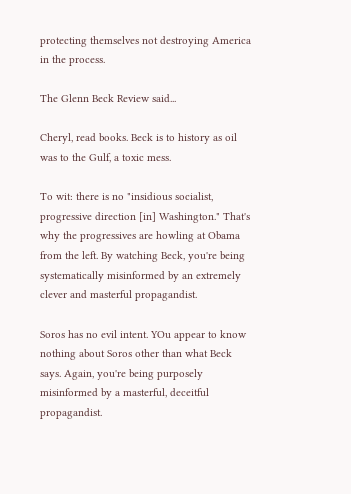protecting themselves not destroying America in the process.

The Glenn Beck Review said...

Cheryl, read books. Beck is to history as oil was to the Gulf, a toxic mess.

To wit: there is no "insidious socialist, progressive direction [in] Washington." That's why the progressives are howling at Obama from the left. By watching Beck, you're being systematically misinformed by an extremely clever and masterful propagandist.

Soros has no evil intent. YOu appear to know nothing about Soros other than what Beck says. Again, you're being purposely misinformed by a masterful, deceitful propagandist.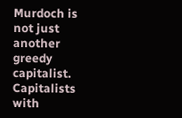Murdoch is not just another greedy capitalist. Capitalists with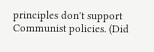principles don't support Communist policies. (Did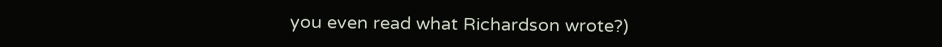you even read what Richardson wrote?)